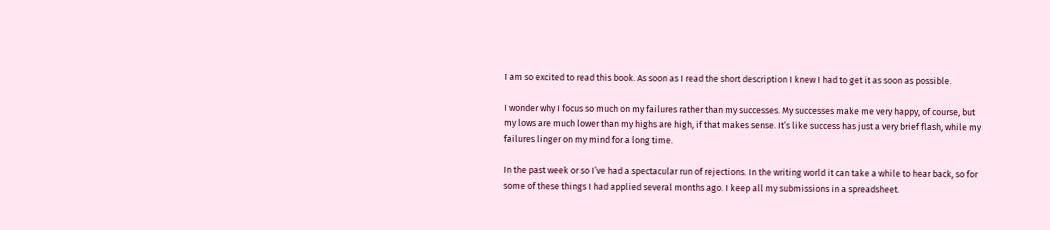I am so excited to read this book. As soon as I read the short description I knew I had to get it as soon as possible.

I wonder why I focus so much on my failures rather than my successes. My successes make me very happy, of course, but my lows are much lower than my highs are high, if that makes sense. It’s like success has just a very brief flash, while my failures linger on my mind for a long time.

In the past week or so I’ve had a spectacular run of rejections. In the writing world it can take a while to hear back, so for some of these things I had applied several months ago. I keep all my submissions in a spreadsheet.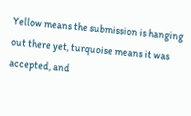Yellow means the submission is hanging out there yet, turquoise means it was accepted, and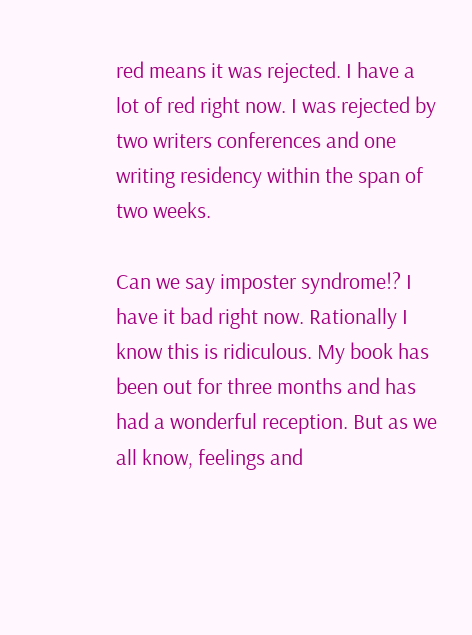red means it was rejected. I have a lot of red right now. I was rejected by two writers conferences and one writing residency within the span of two weeks.

Can we say imposter syndrome!? I have it bad right now. Rationally I know this is ridiculous. My book has been out for three months and has had a wonderful reception. But as we all know, feelings and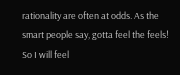rationality are often at odds. As the smart people say, gotta feel the feels! So I will feel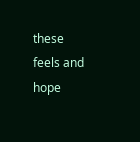these feels and hope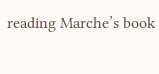reading Marche’s book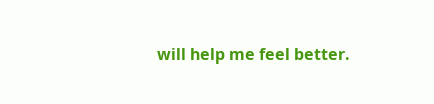will help me feel better.